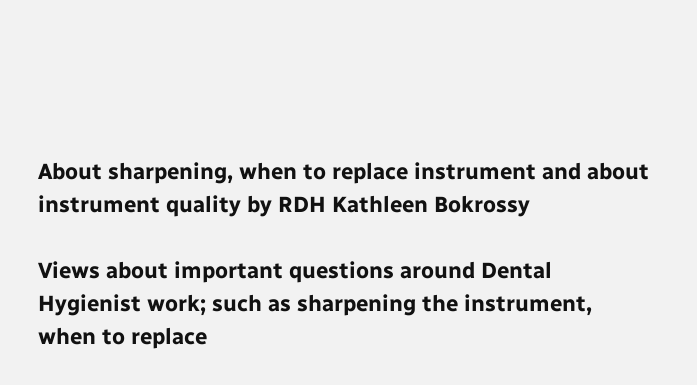About sharpening, when to replace instrument and about instrument quality by RDH Kathleen Bokrossy

Views about important questions around Dental Hygienist work; such as sharpening the instrument, when to replace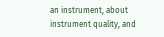an instrument, about instrument quality, and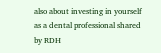also about investing in yourself as a dental professional shared by RDH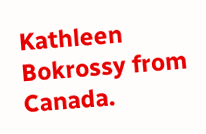Kathleen Bokrossy from Canada.